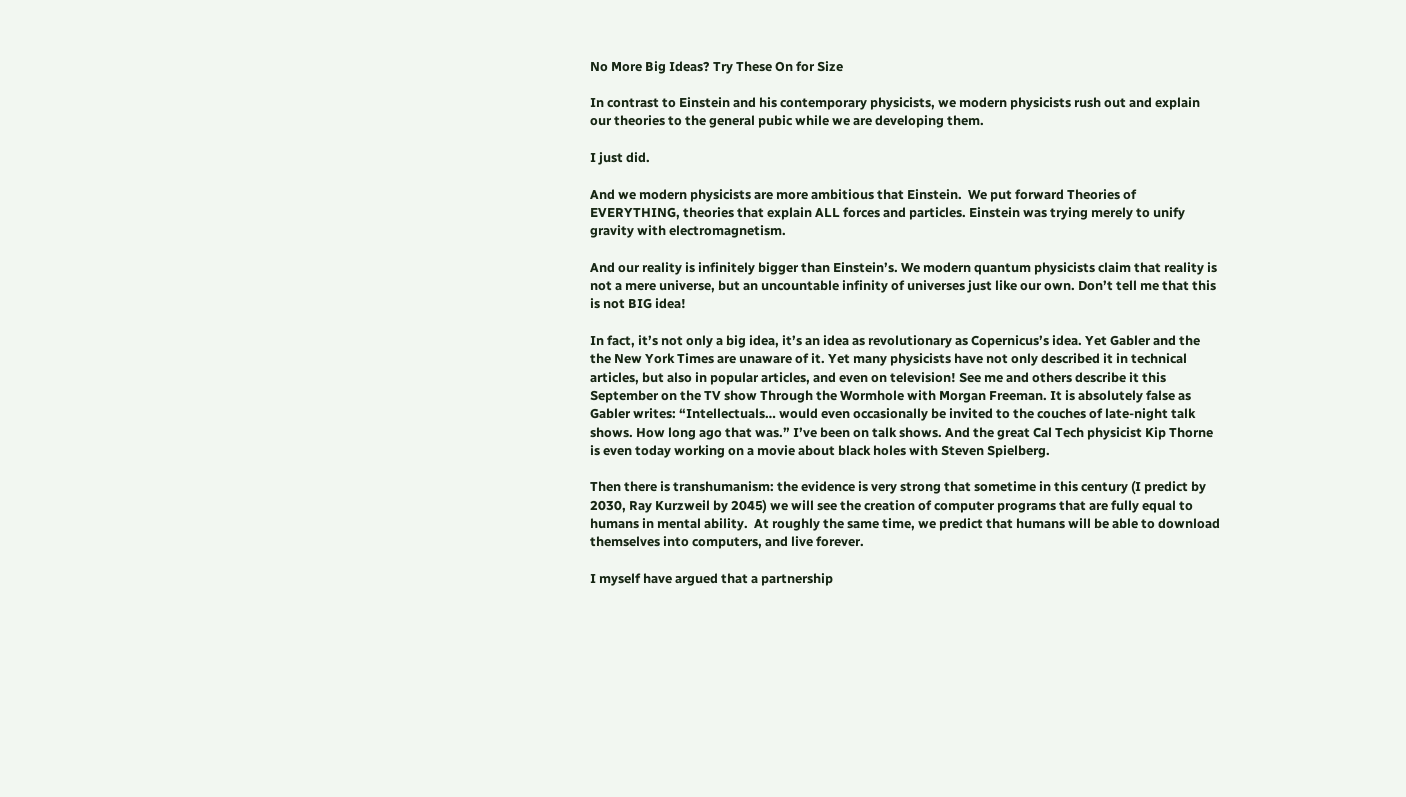No More Big Ideas? Try These On for Size

In contrast to Einstein and his contemporary physicists, we modern physicists rush out and explain our theories to the general pubic while we are developing them.

I just did.

And we modern physicists are more ambitious that Einstein.  We put forward Theories of EVERYTHING, theories that explain ALL forces and particles. Einstein was trying merely to unify gravity with electromagnetism.

And our reality is infinitely bigger than Einstein’s. We modern quantum physicists claim that reality is not a mere universe, but an uncountable infinity of universes just like our own. Don’t tell me that this is not BIG idea!

In fact, it’s not only a big idea, it’s an idea as revolutionary as Copernicus’s idea. Yet Gabler and the the New York Times are unaware of it. Yet many physicists have not only described it in technical articles, but also in popular articles, and even on television! See me and others describe it this September on the TV show Through the Wormhole with Morgan Freeman. It is absolutely false as Gabler writes: “Intellectuals… would even occasionally be invited to the couches of late-night talk shows. How long ago that was.” I’ve been on talk shows. And the great Cal Tech physicist Kip Thorne is even today working on a movie about black holes with Steven Spielberg.

Then there is transhumanism: the evidence is very strong that sometime in this century (I predict by 2030, Ray Kurzweil by 2045) we will see the creation of computer programs that are fully equal to humans in mental ability.  At roughly the same time, we predict that humans will be able to download themselves into computers, and live forever.

I myself have argued that a partnership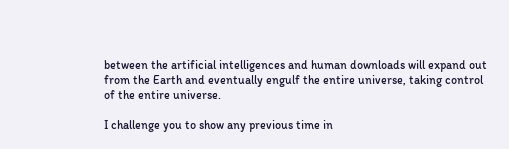between the artificial intelligences and human downloads will expand out from the Earth and eventually engulf the entire universe, taking control of the entire universe.

I challenge you to show any previous time in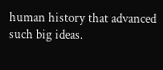human history that advanced such big ideas.